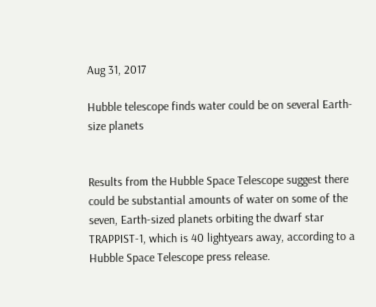Aug 31, 2017

Hubble telescope finds water could be on several Earth-size planets


Results from the Hubble Space Telescope suggest there could be substantial amounts of water on some of the seven, Earth-sized planets orbiting the dwarf star TRAPPIST-1, which is 40 lightyears away, according to a Hubble Space Telescope press release.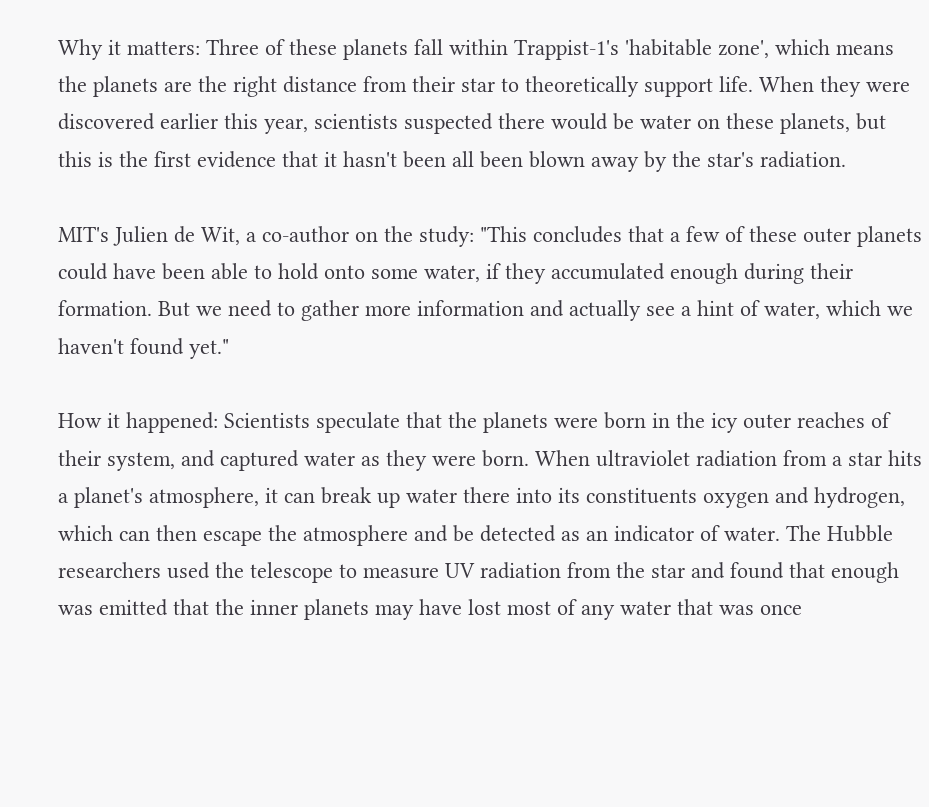Why it matters: Three of these planets fall within Trappist-1's 'habitable zone', which means the planets are the right distance from their star to theoretically support life. When they were discovered earlier this year, scientists suspected there would be water on these planets, but this is the first evidence that it hasn't been all been blown away by the star's radiation.

MIT's Julien de Wit, a co-author on the study: "This concludes that a few of these outer planets could have been able to hold onto some water, if they accumulated enough during their formation. But we need to gather more information and actually see a hint of water, which we haven't found yet."

How it happened: Scientists speculate that the planets were born in the icy outer reaches of their system, and captured water as they were born. When ultraviolet radiation from a star hits a planet's atmosphere, it can break up water there into its constituents oxygen and hydrogen, which can then escape the atmosphere and be detected as an indicator of water. The Hubble researchers used the telescope to measure UV radiation from the star and found that enough was emitted that the inner planets may have lost most of any water that was once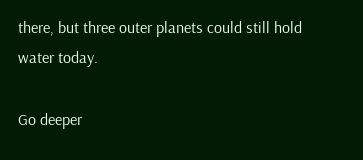there, but three outer planets could still hold water today.

Go deeper